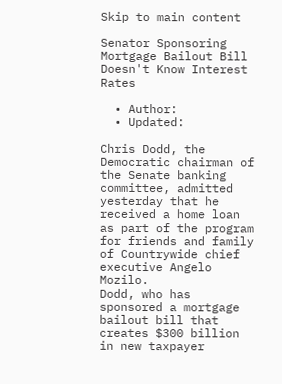Skip to main content

Senator Sponsoring Mortgage Bailout Bill Doesn't Know Interest Rates

  • Author:
  • Updated:

Chris Dodd, the Democratic chairman of the Senate banking committee, admitted yesterday that he received a home loan as part of the program for friends and family of Countrywide chief executive Angelo Mozilo.
Dodd, who has sponsored a mortgage bailout bill that creates $300 billion in new taxpayer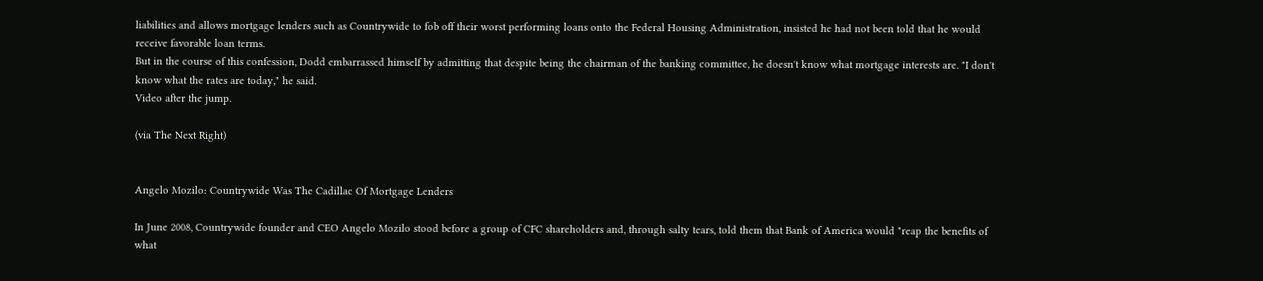liabilities and allows mortgage lenders such as Countrywide to fob off their worst performing loans onto the Federal Housing Administration, insisted he had not been told that he would receive favorable loan terms.
But in the course of this confession, Dodd embarrassed himself by admitting that despite being the chairman of the banking committee, he doesn't know what mortgage interests are. "I don't know what the rates are today," he said.
Video after the jump.

(via The Next Right)


Angelo Mozilo: Countrywide Was The Cadillac Of Mortgage Lenders

In June 2008, Countrywide founder and CEO Angelo Mozilo stood before a group of CFC shareholders and, through salty tears, told them that Bank of America would "reap the benefits of what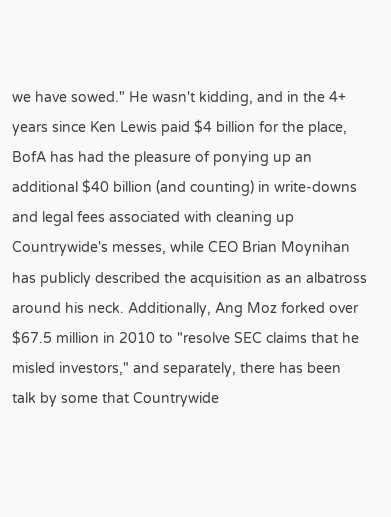we have sowed." He wasn't kidding, and in the 4+ years since Ken Lewis paid $4 billion for the place, BofA has had the pleasure of ponying up an additional $40 billion (and counting) in write-downs and legal fees associated with cleaning up Countrywide's messes, while CEO Brian Moynihan has publicly described the acquisition as an albatross around his neck. Additionally, Ang Moz forked over $67.5 million in 2010 to "resolve SEC claims that he misled investors," and separately, there has been talk by some that Countrywide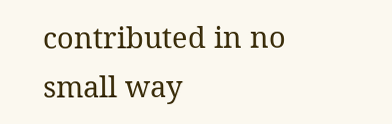contributed in no small way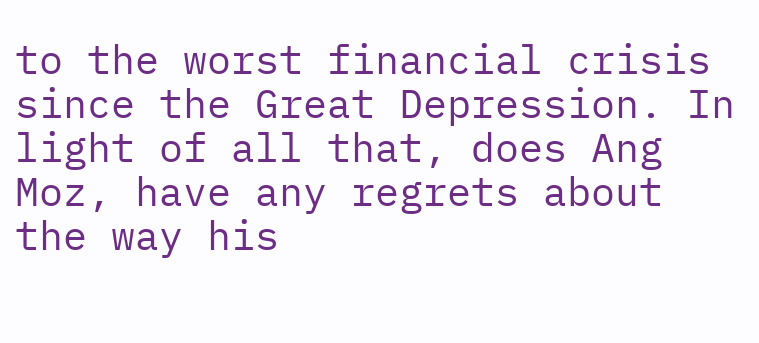to the worst financial crisis since the Great Depression. In light of all that, does Ang Moz, have any regrets about the way his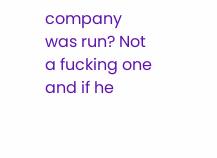company was run? Not a fucking one and if he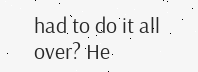had to do it all over? He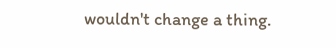wouldn't change a thing.